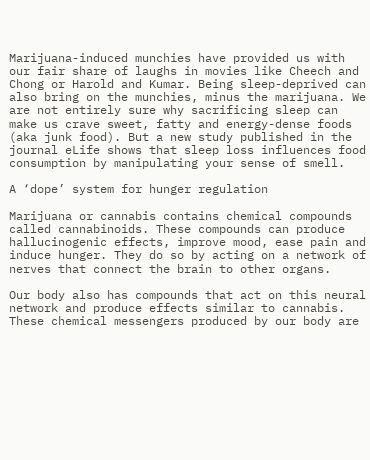Marijuana-induced munchies have provided us with our fair share of laughs in movies like Cheech and Chong or Harold and Kumar. Being sleep-deprived can also bring on the munchies, minus the marijuana. We are not entirely sure why sacrificing sleep can make us crave sweet, fatty and energy-dense foods (aka junk food). But a new study published in the journal eLife shows that sleep loss influences food consumption by manipulating your sense of smell.

A ‘dope’ system for hunger regulation

Marijuana or cannabis contains chemical compounds called cannabinoids. These compounds can produce hallucinogenic effects, improve mood, ease pain and induce hunger. They do so by acting on a network of nerves that connect the brain to other organs.

Our body also has compounds that act on this neural network and produce effects similar to cannabis. These chemical messengers produced by our body are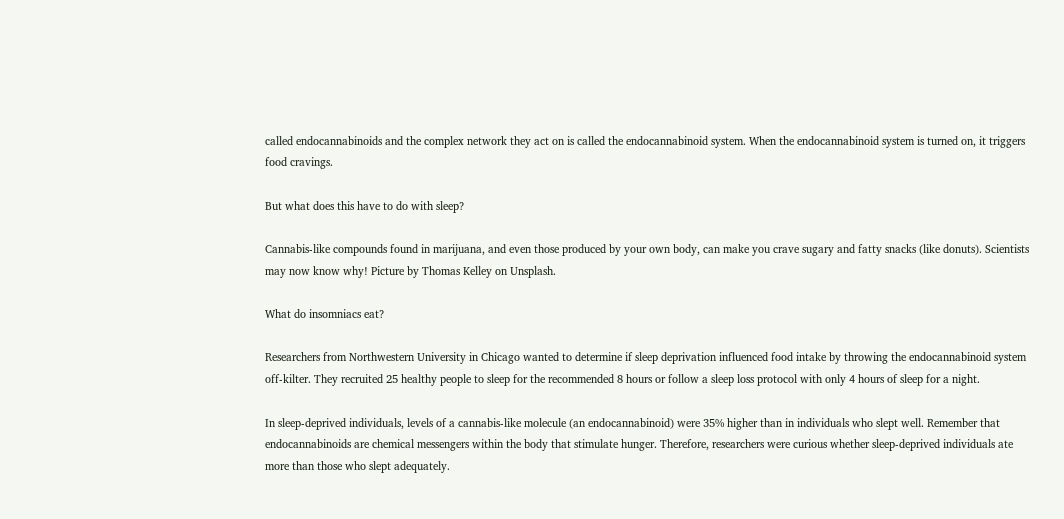called endocannabinoids and the complex network they act on is called the endocannabinoid system. When the endocannabinoid system is turned on, it triggers food cravings.

But what does this have to do with sleep?

Cannabis-like compounds found in marijuana, and even those produced by your own body, can make you crave sugary and fatty snacks (like donuts). Scientists may now know why! Picture by Thomas Kelley on Unsplash.

What do insomniacs eat?

Researchers from Northwestern University in Chicago wanted to determine if sleep deprivation influenced food intake by throwing the endocannabinoid system off-kilter. They recruited 25 healthy people to sleep for the recommended 8 hours or follow a sleep loss protocol with only 4 hours of sleep for a night.

In sleep-deprived individuals, levels of a cannabis-like molecule (an endocannabinoid) were 35% higher than in individuals who slept well. Remember that endocannabinoids are chemical messengers within the body that stimulate hunger. Therefore, researchers were curious whether sleep-deprived individuals ate more than those who slept adequately.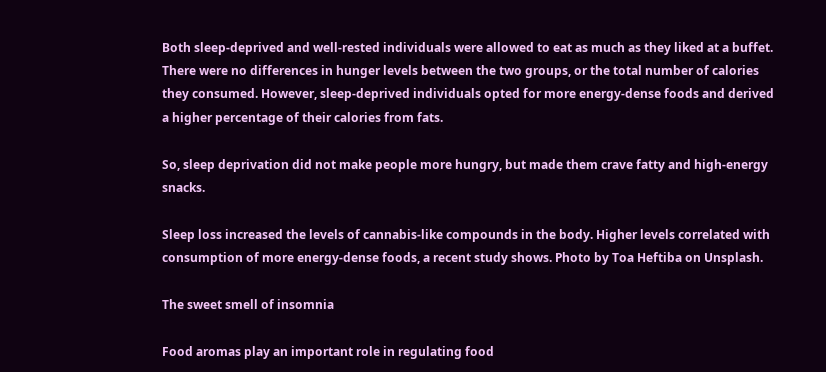Both sleep-deprived and well-rested individuals were allowed to eat as much as they liked at a buffet. There were no differences in hunger levels between the two groups, or the total number of calories they consumed. However, sleep-deprived individuals opted for more energy-dense foods and derived a higher percentage of their calories from fats.

So, sleep deprivation did not make people more hungry, but made them crave fatty and high-energy snacks.

Sleep loss increased the levels of cannabis-like compounds in the body. Higher levels correlated with consumption of more energy-dense foods, a recent study shows. Photo by Toa Heftiba on Unsplash.

The sweet smell of insomnia

Food aromas play an important role in regulating food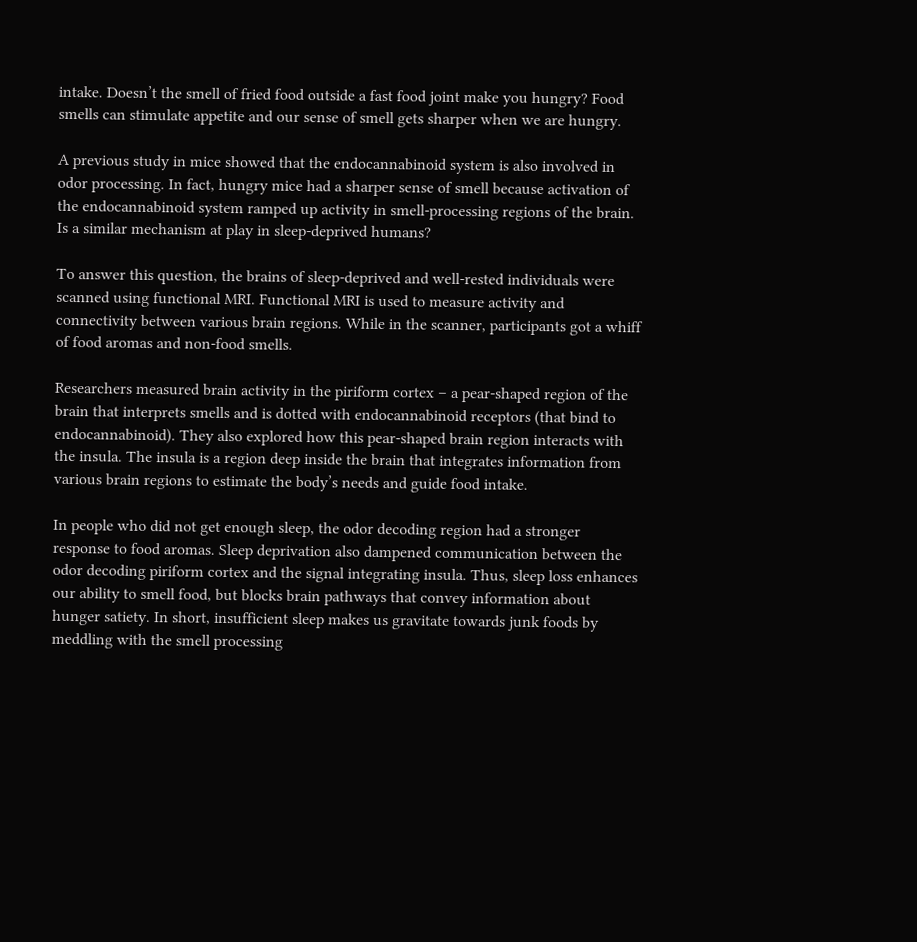intake. Doesn’t the smell of fried food outside a fast food joint make you hungry? Food smells can stimulate appetite and our sense of smell gets sharper when we are hungry.

A previous study in mice showed that the endocannabinoid system is also involved in odor processing. In fact, hungry mice had a sharper sense of smell because activation of the endocannabinoid system ramped up activity in smell-processing regions of the brain. Is a similar mechanism at play in sleep-deprived humans?

To answer this question, the brains of sleep-deprived and well-rested individuals were scanned using functional MRI. Functional MRI is used to measure activity and connectivity between various brain regions. While in the scanner, participants got a whiff of food aromas and non-food smells.

Researchers measured brain activity in the piriform cortex – a pear-shaped region of the brain that interprets smells and is dotted with endocannabinoid receptors (that bind to endocannabinoid). They also explored how this pear-shaped brain region interacts with the insula. The insula is a region deep inside the brain that integrates information from various brain regions to estimate the body’s needs and guide food intake.

In people who did not get enough sleep, the odor decoding region had a stronger response to food aromas. Sleep deprivation also dampened communication between the odor decoding piriform cortex and the signal integrating insula. Thus, sleep loss enhances our ability to smell food, but blocks brain pathways that convey information about hunger satiety. In short, insufficient sleep makes us gravitate towards junk foods by meddling with the smell processing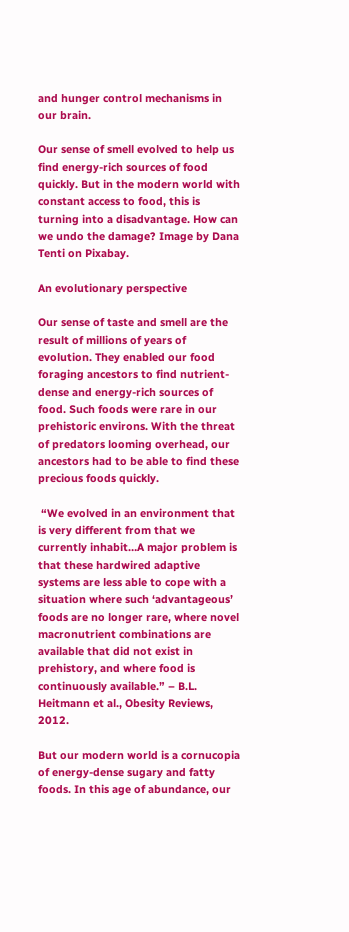and hunger control mechanisms in our brain.

Our sense of smell evolved to help us find energy-rich sources of food quickly. But in the modern world with constant access to food, this is turning into a disadvantage. How can we undo the damage? Image by Dana Tenti on Pixabay.

An evolutionary perspective

Our sense of taste and smell are the result of millions of years of evolution. They enabled our food foraging ancestors to find nutrient-dense and energy-rich sources of food. Such foods were rare in our prehistoric environs. With the threat of predators looming overhead, our ancestors had to be able to find these precious foods quickly.

 “We evolved in an environment that is very different from that we currently inhabit…A major problem is that these hardwired adaptive systems are less able to cope with a situation where such ‘advantageous’ foods are no longer rare, where novel macronutrient combinations are available that did not exist in prehistory, and where food is continuously available.” – B.L. Heitmann et al., Obesity Reviews, 2012.

But our modern world is a cornucopia of energy-dense sugary and fatty foods. In this age of abundance, our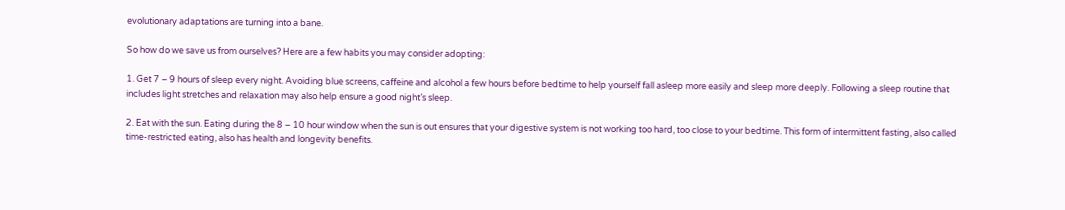evolutionary adaptations are turning into a bane.

So how do we save us from ourselves? Here are a few habits you may consider adopting:

1. Get 7 – 9 hours of sleep every night. Avoiding blue screens, caffeine and alcohol a few hours before bedtime to help yourself fall asleep more easily and sleep more deeply. Following a sleep routine that includes light stretches and relaxation may also help ensure a good night’s sleep.

2. Eat with the sun. Eating during the 8 – 10 hour window when the sun is out ensures that your digestive system is not working too hard, too close to your bedtime. This form of intermittent fasting, also called time-restricted eating, also has health and longevity benefits.